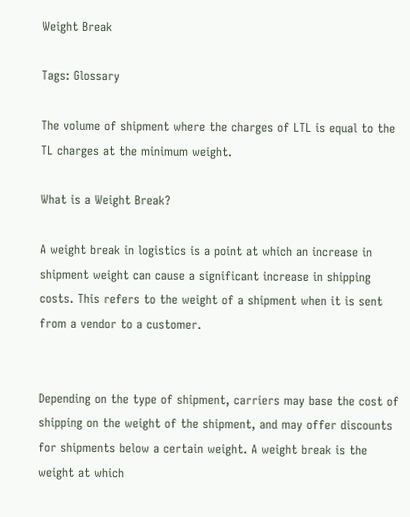Weight Break

Tags: Glossary

The volume of shipment where the charges of LTL is equal to the TL charges at the minimum weight.

What is a Weight Break?

A weight break in logistics is a point at which an increase in shipment weight can cause a significant increase in shipping costs. This refers to the weight of a shipment when it is sent from a vendor to a customer.


Depending on the type of shipment, carriers may base the cost of shipping on the weight of the shipment, and may offer discounts for shipments below a certain weight. A weight break is the weight at which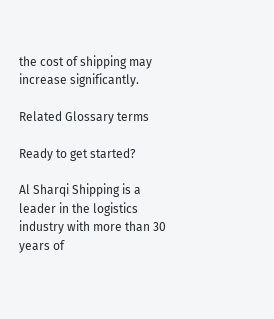the cost of shipping may increase significantly.

Related Glossary terms

Ready to get started?

Al Sharqi Shipping is a leader in the logistics industry with more than 30 years of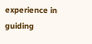experience in guiding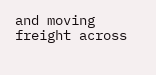and moving freight across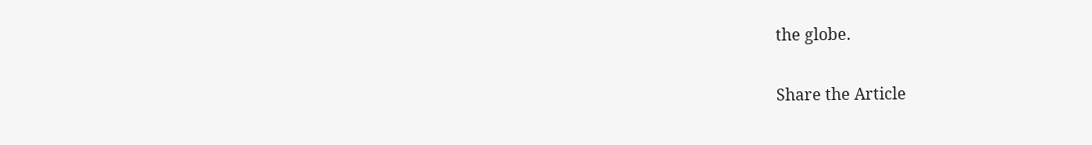the globe.

Share the Article